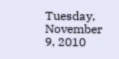Tuesday, November 9, 2010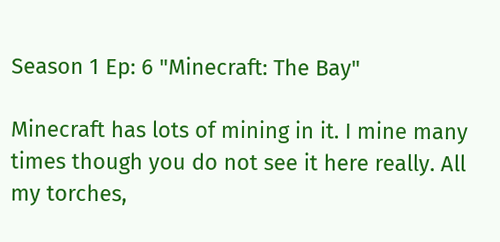Season 1 Ep: 6 "Minecraft: The Bay"

Minecraft has lots of mining in it. I mine many times though you do not see it here really. All my torches,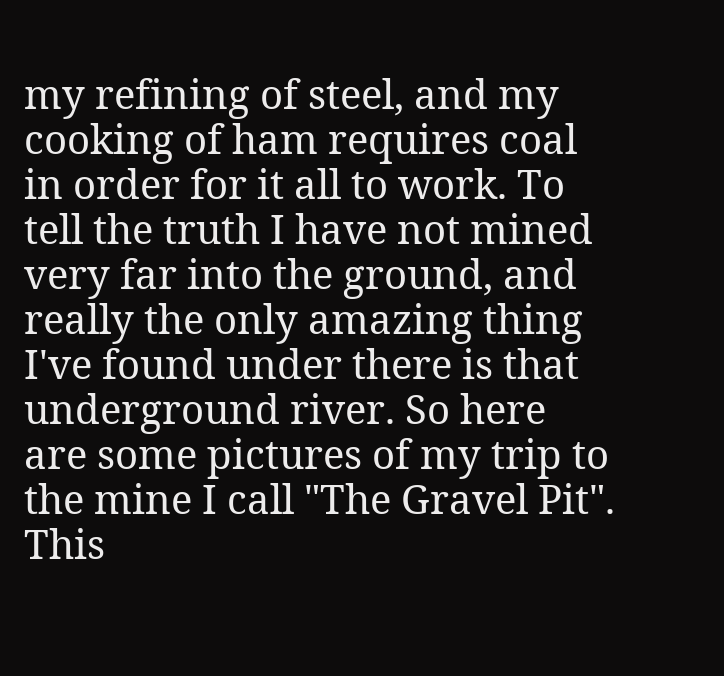my refining of steel, and my cooking of ham requires coal in order for it all to work. To tell the truth I have not mined very far into the ground, and really the only amazing thing I've found under there is that underground river. So here are some pictures of my trip to the mine I call "The Gravel Pit". This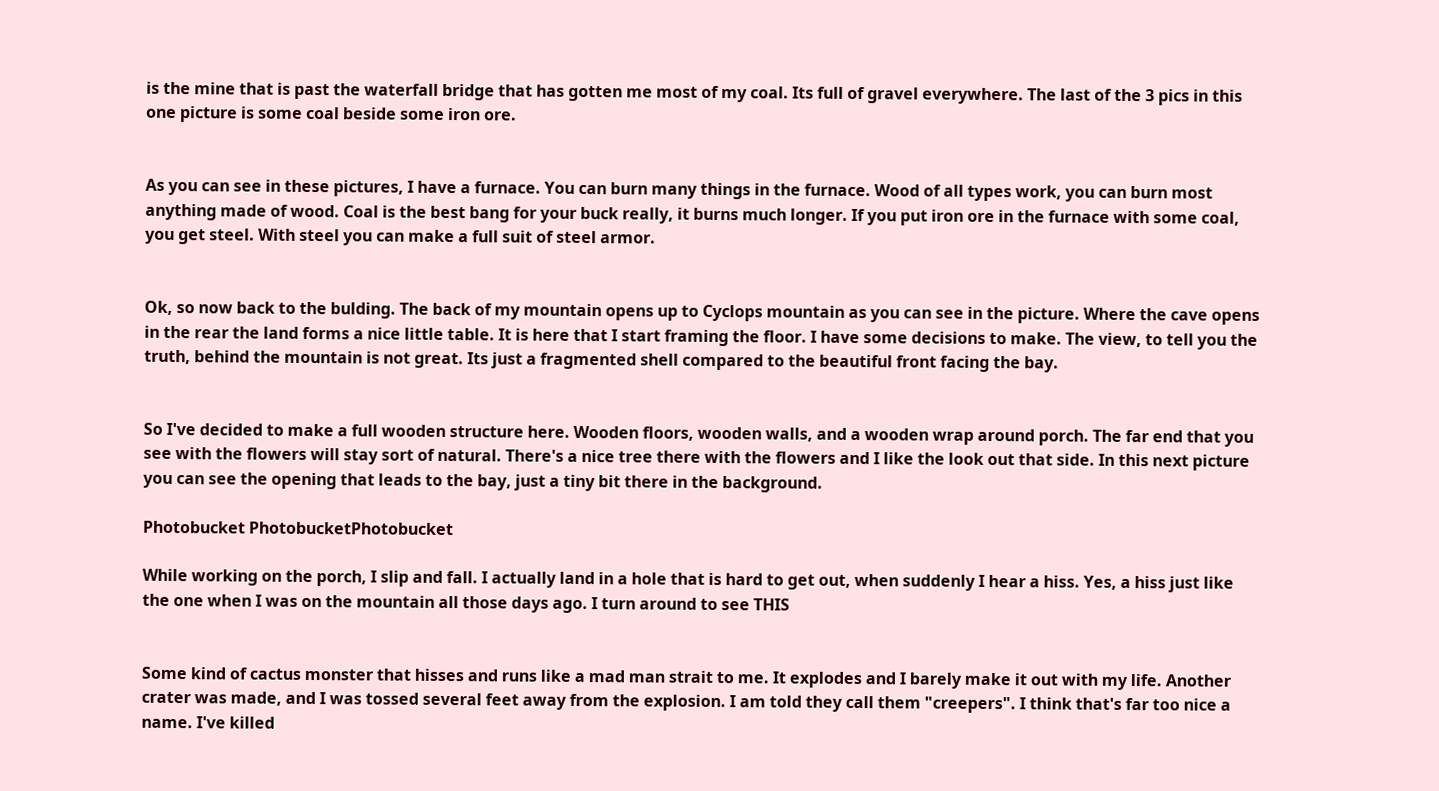is the mine that is past the waterfall bridge that has gotten me most of my coal. Its full of gravel everywhere. The last of the 3 pics in this one picture is some coal beside some iron ore.


As you can see in these pictures, I have a furnace. You can burn many things in the furnace. Wood of all types work, you can burn most anything made of wood. Coal is the best bang for your buck really, it burns much longer. If you put iron ore in the furnace with some coal, you get steel. With steel you can make a full suit of steel armor.


Ok, so now back to the bulding. The back of my mountain opens up to Cyclops mountain as you can see in the picture. Where the cave opens in the rear the land forms a nice little table. It is here that I start framing the floor. I have some decisions to make. The view, to tell you the truth, behind the mountain is not great. Its just a fragmented shell compared to the beautiful front facing the bay.


So I've decided to make a full wooden structure here. Wooden floors, wooden walls, and a wooden wrap around porch. The far end that you see with the flowers will stay sort of natural. There's a nice tree there with the flowers and I like the look out that side. In this next picture you can see the opening that leads to the bay, just a tiny bit there in the background.

Photobucket PhotobucketPhotobucket

While working on the porch, I slip and fall. I actually land in a hole that is hard to get out, when suddenly I hear a hiss. Yes, a hiss just like the one when I was on the mountain all those days ago. I turn around to see THIS


Some kind of cactus monster that hisses and runs like a mad man strait to me. It explodes and I barely make it out with my life. Another crater was made, and I was tossed several feet away from the explosion. I am told they call them "creepers". I think that's far too nice a name. I've killed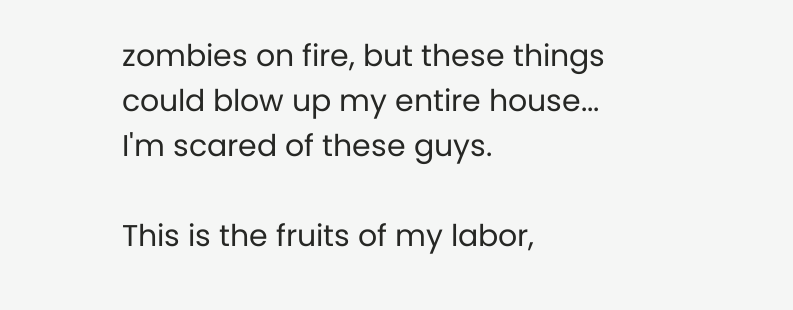zombies on fire, but these things could blow up my entire house... I'm scared of these guys.

This is the fruits of my labor,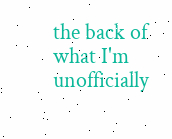the back of what I'm unofficially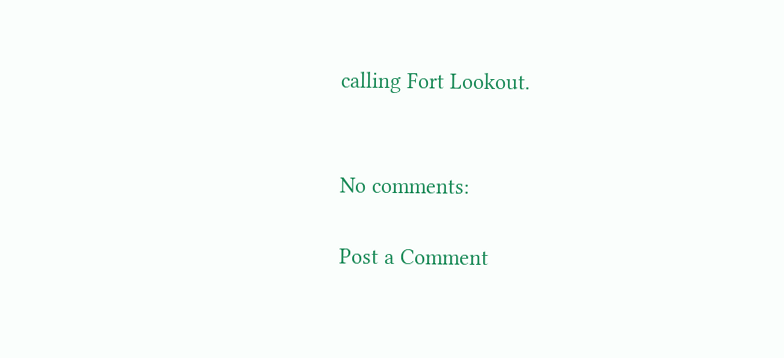calling Fort Lookout.


No comments:

Post a Comment